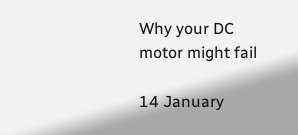Why your DC motor might fail

14 January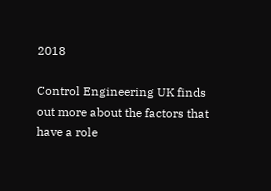2018

Control Engineering UK finds out more about the factors that have a role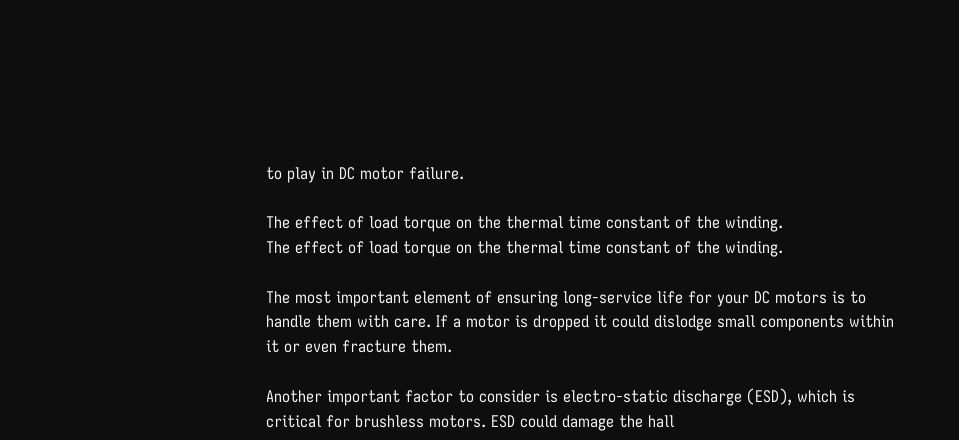to play in DC motor failure.

The effect of load torque on the thermal time constant of the winding.
The effect of load torque on the thermal time constant of the winding.

The most important element of ensuring long-service life for your DC motors is to handle them with care. If a motor is dropped it could dislodge small components within it or even fracture them.

Another important factor to consider is electro-static discharge (ESD), which is critical for brushless motors. ESD could damage the hall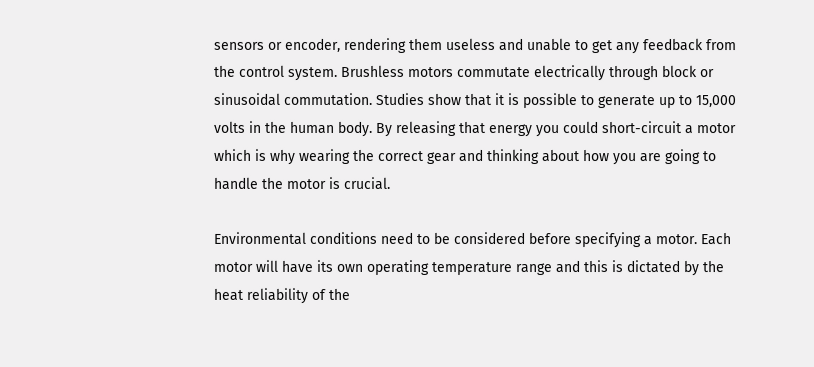sensors or encoder, rendering them useless and unable to get any feedback from the control system. Brushless motors commutate electrically through block or sinusoidal commutation. Studies show that it is possible to generate up to 15,000 volts in the human body. By releasing that energy you could short-circuit a motor which is why wearing the correct gear and thinking about how you are going to handle the motor is crucial.

Environmental conditions need to be considered before specifying a motor. Each motor will have its own operating temperature range and this is dictated by the heat reliability of the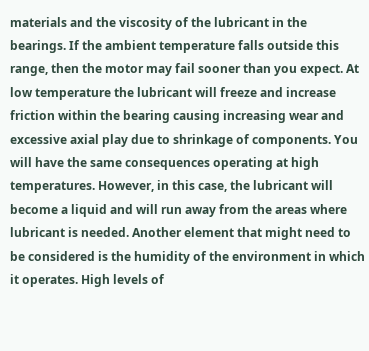materials and the viscosity of the lubricant in the bearings. If the ambient temperature falls outside this range, then the motor may fail sooner than you expect. At low temperature the lubricant will freeze and increase friction within the bearing causing increasing wear and excessive axial play due to shrinkage of components. You will have the same consequences operating at high temperatures. However, in this case, the lubricant will become a liquid and will run away from the areas where lubricant is needed. Another element that might need to be considered is the humidity of the environment in which it operates. High levels of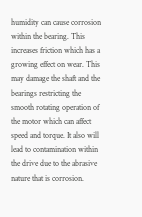humidity can cause corrosion within the bearing. This increases friction which has a growing effect on wear. This may damage the shaft and the bearings restricting the smooth rotating operation of the motor which can affect speed and torque. It also will lead to contamination within the drive due to the abrasive nature that is corrosion.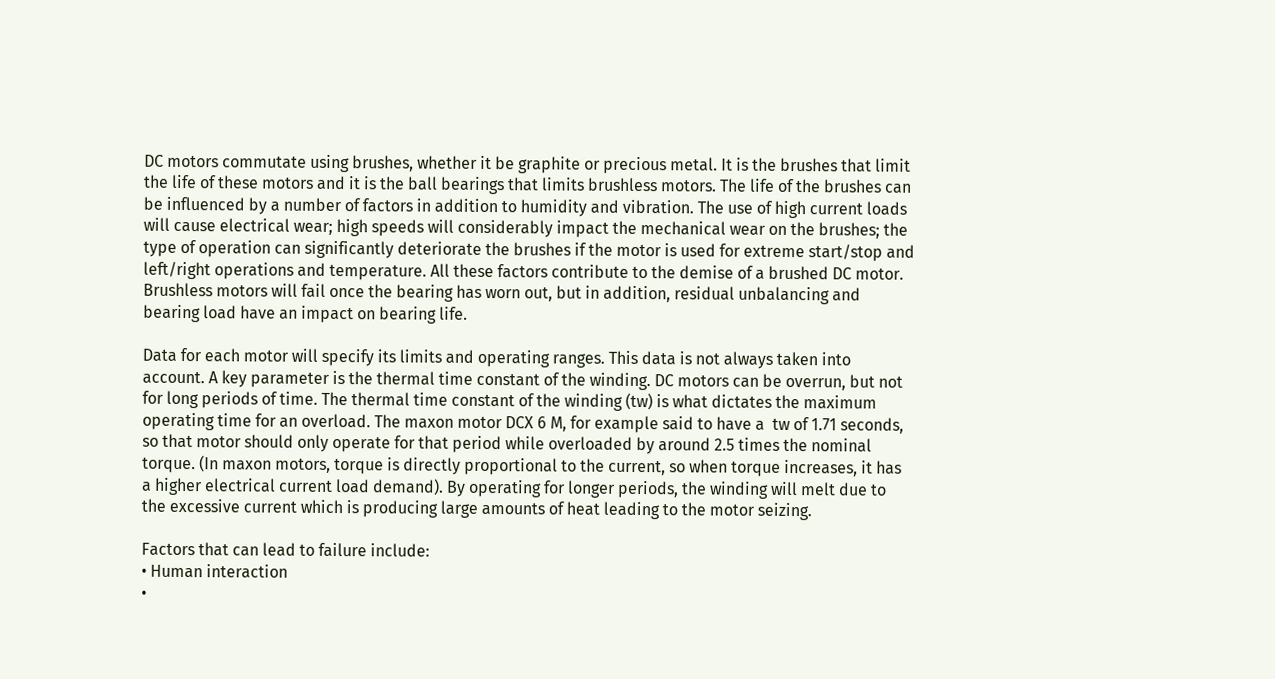DC motors commutate using brushes, whether it be graphite or precious metal. It is the brushes that limit the life of these motors and it is the ball bearings that limits brushless motors. The life of the brushes can be influenced by a number of factors in addition to humidity and vibration. The use of high current loads will cause electrical wear; high speeds will considerably impact the mechanical wear on the brushes; the type of operation can significantly deteriorate the brushes if the motor is used for extreme start/stop and left/right operations and temperature. All these factors contribute to the demise of a brushed DC motor. Brushless motors will fail once the bearing has worn out, but in addition, residual unbalancing and bearing load have an impact on bearing life.

Data for each motor will specify its limits and operating ranges. This data is not always taken into account. A key parameter is the thermal time constant of the winding. DC motors can be overrun, but not for long periods of time. The thermal time constant of the winding (tw) is what dictates the maximum operating time for an overload. The maxon motor DCX 6 M, for example said to have a  tw of 1.71 seconds, so that motor should only operate for that period while overloaded by around 2.5 times the nominal torque. (In maxon motors, torque is directly proportional to the current, so when torque increases, it has a higher electrical current load demand). By operating for longer periods, the winding will melt due to the excessive current which is producing large amounts of heat leading to the motor seizing.

Factors that can lead to failure include:
• Human interaction
•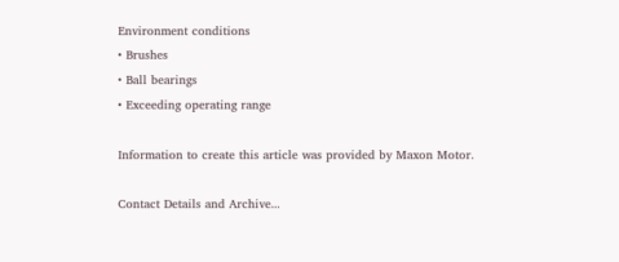Environment conditions
• Brushes
• Ball bearings
• Exceeding operating range

Information to create this article was provided by Maxon Motor.

Contact Details and Archive...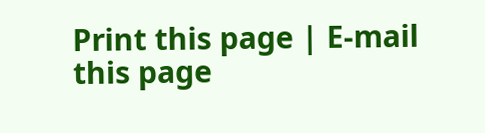Print this page | E-mail this page